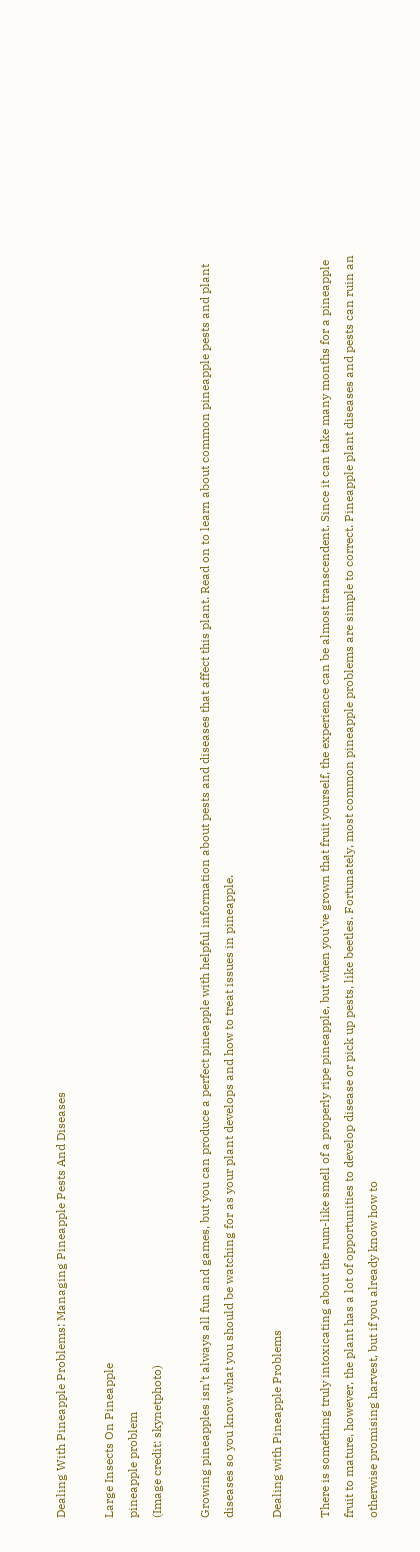Dealing With Pineapple Problems: Managing Pineapple Pests And Diseases

Large Insects On Pineapple
pineapple problem
(Image credit: skynetphoto)

Growing pineapples isn’t always all fun and games, but you can produce a perfect pineapple with helpful information about pests and diseases that affect this plant. Read on to learn about common pineapple pests and plant diseases so you know what you should be watching for as your plant develops and how to treat issues in pineapple.

Dealing with Pineapple Problems

There is something truly intoxicating about the rum-like smell of a properly ripe pineapple, but when you’ve grown that fruit yourself, the experience can be almost transcendent. Since it can take many months for a pineapple fruit to mature, however, the plant has a lot of opportunities to develop disease or pick up pests, like beetles. Fortunately, most common pineapple problems are simple to correct. Pineapple plant diseases and pests can ruin an otherwise promising harvest, but if you already know how to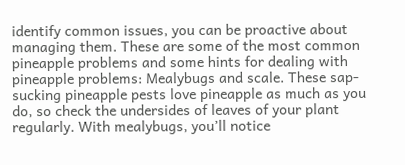identify common issues, you can be proactive about managing them. These are some of the most common pineapple problems and some hints for dealing with pineapple problems: Mealybugs and scale. These sap-sucking pineapple pests love pineapple as much as you do, so check the undersides of leaves of your plant regularly. With mealybugs, you’ll notice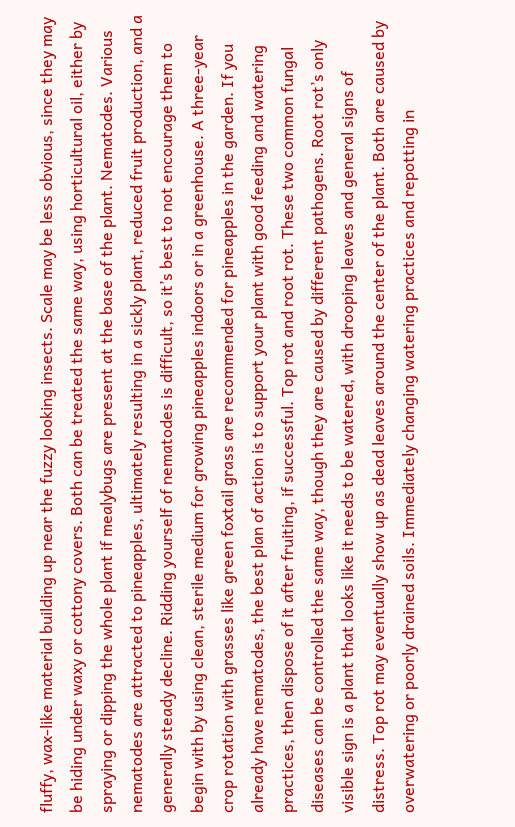fluffy, wax-like material building up near the fuzzy looking insects. Scale may be less obvious, since they may be hiding under waxy or cottony covers. Both can be treated the same way, using horticultural oil, either by spraying or dipping the whole plant if mealybugs are present at the base of the plant. Nematodes. Various nematodes are attracted to pineapples, ultimately resulting in a sickly plant, reduced fruit production, and a generally steady decline. Ridding yourself of nematodes is difficult, so it’s best to not encourage them to begin with by using clean, sterile medium for growing pineapples indoors or in a greenhouse. A three-year crop rotation with grasses like green foxtail grass are recommended for pineapples in the garden. If you already have nematodes, the best plan of action is to support your plant with good feeding and watering practices, then dispose of it after fruiting, if successful. Top rot and root rot. These two common fungal diseases can be controlled the same way, though they are caused by different pathogens. Root rot’s only visible sign is a plant that looks like it needs to be watered, with drooping leaves and general signs of distress. Top rot may eventually show up as dead leaves around the center of the plant. Both are caused by overwatering or poorly drained soils. Immediately changing watering practices and repotting in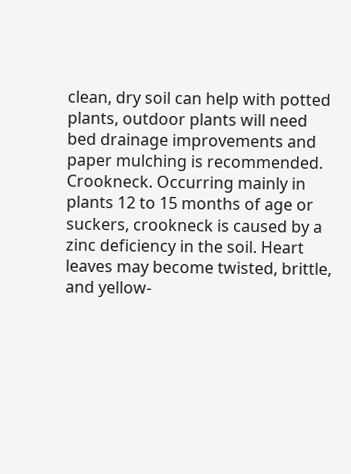clean, dry soil can help with potted plants, outdoor plants will need bed drainage improvements and paper mulching is recommended. Crookneck. Occurring mainly in plants 12 to 15 months of age or suckers, crookneck is caused by a zinc deficiency in the soil. Heart leaves may become twisted, brittle, and yellow-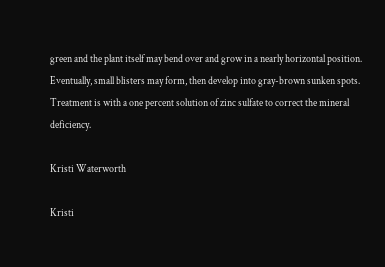green and the plant itself may bend over and grow in a nearly horizontal position. Eventually, small blisters may form, then develop into gray-brown sunken spots. Treatment is with a one percent solution of zinc sulfate to correct the mineral deficiency.

Kristi Waterworth

Kristi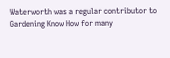Waterworth was a regular contributor to Gardening Know How for many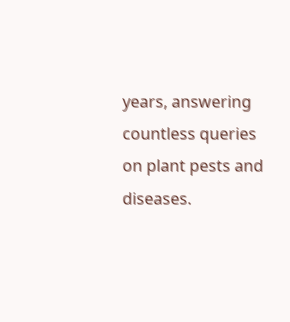years, answering countless queries on plant pests and diseases.